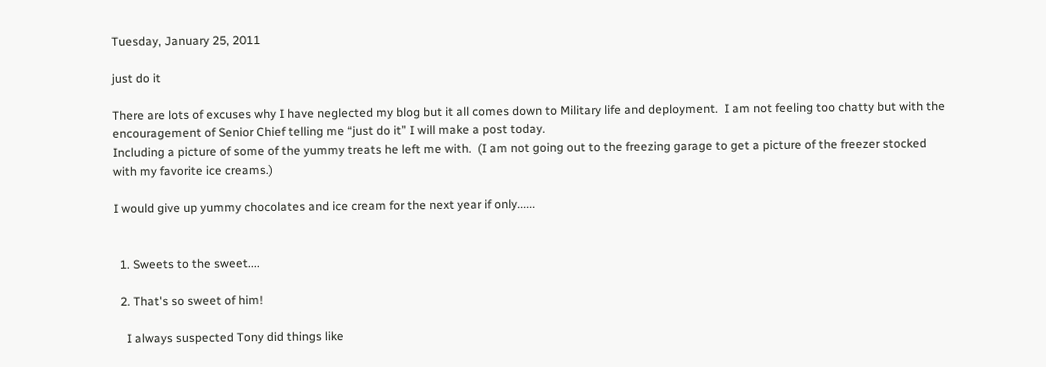Tuesday, January 25, 2011

just do it

There are lots of excuses why I have neglected my blog but it all comes down to Military life and deployment.  I am not feeling too chatty but with the encouragement of Senior Chief telling me “just do it” I will make a post today.
Including a picture of some of the yummy treats he left me with.  (I am not going out to the freezing garage to get a picture of the freezer stocked with my favorite ice creams.)

I would give up yummy chocolates and ice cream for the next year if only......


  1. Sweets to the sweet....

  2. That's so sweet of him!

    I always suspected Tony did things like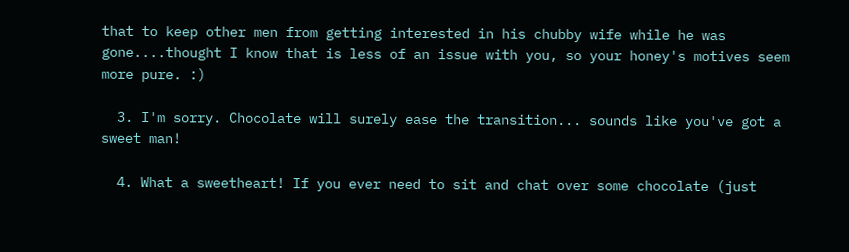that to keep other men from getting interested in his chubby wife while he was gone....thought I know that is less of an issue with you, so your honey's motives seem more pure. :)

  3. I'm sorry. Chocolate will surely ease the transition... sounds like you've got a sweet man!

  4. What a sweetheart! If you ever need to sit and chat over some chocolate (just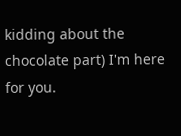kidding about the chocolate part) I'm here for you.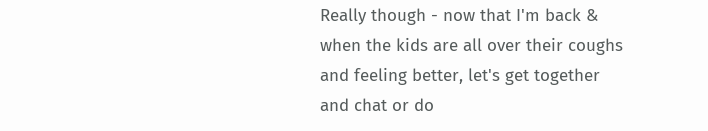Really though - now that I'm back & when the kids are all over their coughs and feeling better, let's get together and chat or do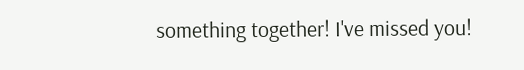something together! I've missed you!